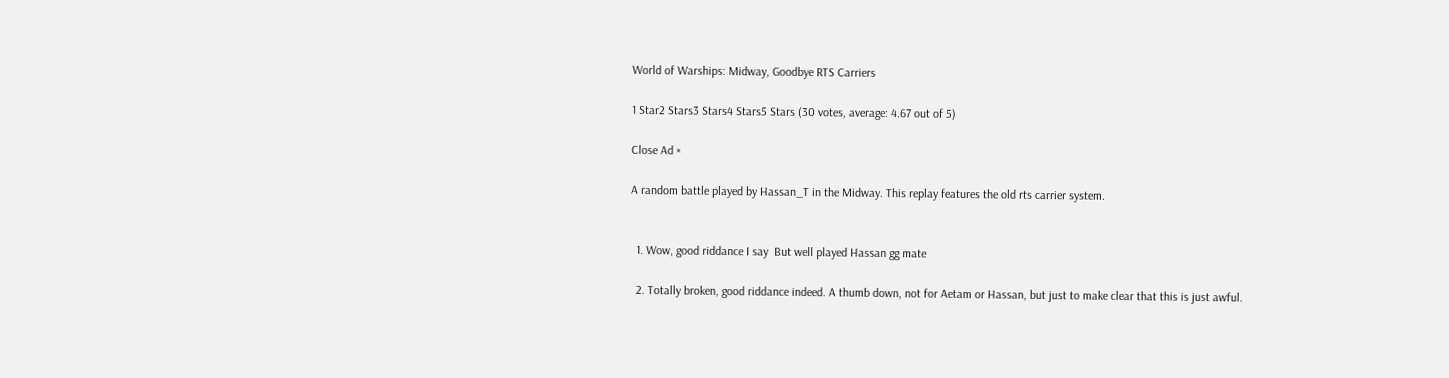World of Warships: Midway, Goodbye RTS Carriers

1 Star2 Stars3 Stars4 Stars5 Stars (30 votes, average: 4.67 out of 5)

Close Ad ×

A random battle played by Hassan_T in the Midway. This replay features the old rts carrier system.


  1. Wow, good riddance I say  But well played Hassan gg mate

  2. Totally broken, good riddance indeed. A thumb down, not for Aetam or Hassan, but just to make clear that this is just awful.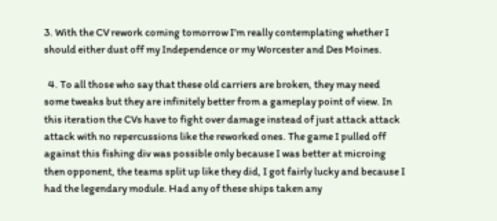3. With the CV rework coming tomorrow I’m really contemplating whether I should either dust off my Independence or my Worcester and Des Moines.

  4. To all those who say that these old carriers are broken, they may need some tweaks but they are infinitely better from a gameplay point of view. In this iteration the CVs have to fight over damage instead of just attack attack attack with no repercussions like the reworked ones. The game I pulled off against this fishing div was possible only because I was better at microing then opponent, the teams split up like they did, I got fairly lucky and because I had the legendary module. Had any of these ships taken any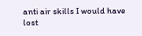anti air skills I would have lost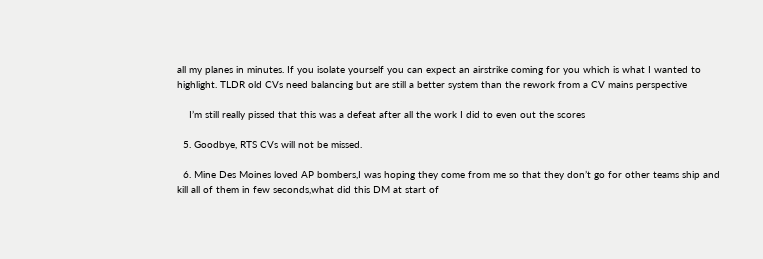all my planes in minutes. If you isolate yourself you can expect an airstrike coming for you which is what I wanted to highlight. TLDR old CVs need balancing but are still a better system than the rework from a CV mains perspective

    I’m still really pissed that this was a defeat after all the work I did to even out the scores

  5. Goodbye, RTS CVs will not be missed.

  6. Mine Des Moines loved AP bombers,I was hoping they come from me so that they don’t go for other teams ship and kill all of them in few seconds,what did this DM at start of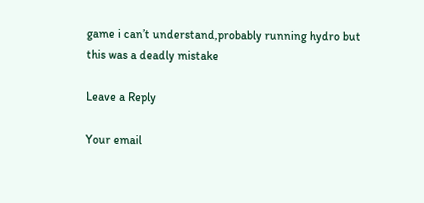game i can’t understand,probably running hydro but this was a deadly mistake

Leave a Reply

Your email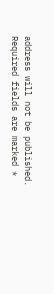address will not be published. Required fields are marked *